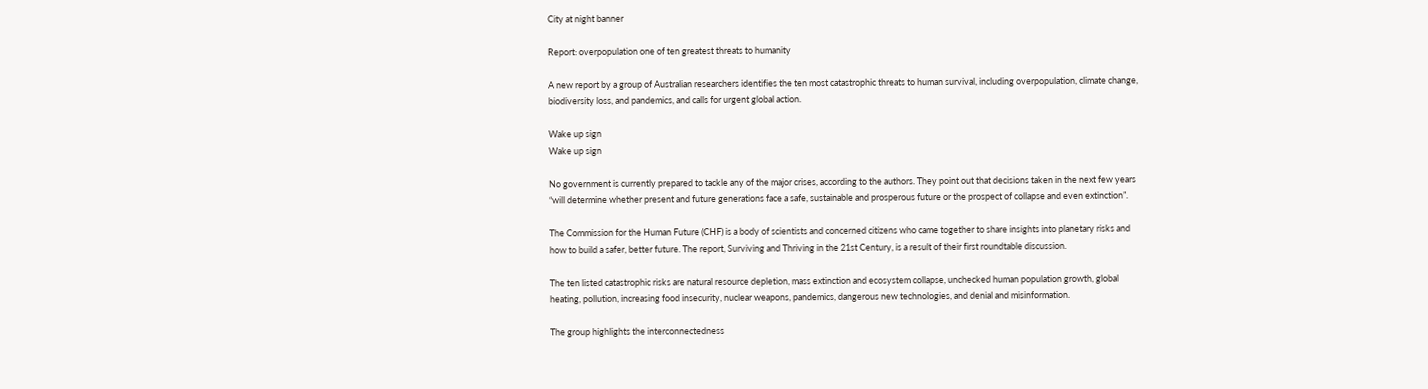City at night banner

Report: overpopulation one of ten greatest threats to humanity

A new report by a group of Australian researchers identifies the ten most catastrophic threats to human survival, including overpopulation, climate change, biodiversity loss, and pandemics, and calls for urgent global action.

Wake up sign
Wake up sign

No government is currently prepared to tackle any of the major crises, according to the authors. They point out that decisions taken in the next few years “will determine whether present and future generations face a safe, sustainable and prosperous future or the prospect of collapse and even extinction”.

The Commission for the Human Future (CHF) is a body of scientists and concerned citizens who came together to share insights into planetary risks and how to build a safer, better future. The report, Surviving and Thriving in the 21st Century, is a result of their first roundtable discussion.

The ten listed catastrophic risks are natural resource depletion, mass extinction and ecosystem collapse, unchecked human population growth, global heating, pollution, increasing food insecurity, nuclear weapons, pandemics, dangerous new technologies, and denial and misinformation.

The group highlights the interconnectedness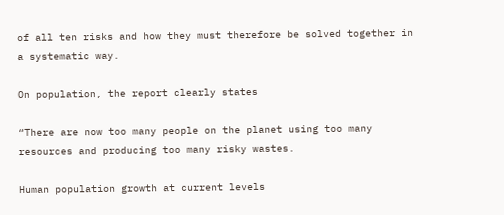of all ten risks and how they must therefore be solved together in a systematic way.

On population, the report clearly states

“There are now too many people on the planet using too many resources and producing too many risky wastes.

Human population growth at current levels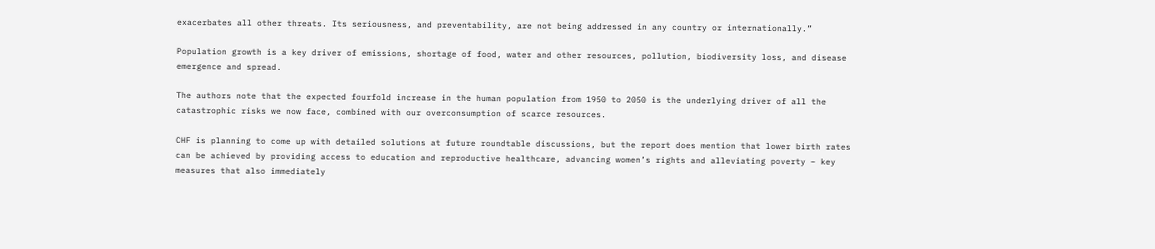exacerbates all other threats. Its seriousness, and preventability, are not being addressed in any country or internationally.”

Population growth is a key driver of emissions, shortage of food, water and other resources, pollution, biodiversity loss, and disease emergence and spread.

The authors note that the expected fourfold increase in the human population from 1950 to 2050 is the underlying driver of all the catastrophic risks we now face, combined with our overconsumption of scarce resources.

CHF is planning to come up with detailed solutions at future roundtable discussions, but the report does mention that lower birth rates can be achieved by providing access to education and reproductive healthcare, advancing women’s rights and alleviating poverty – key measures that also immediately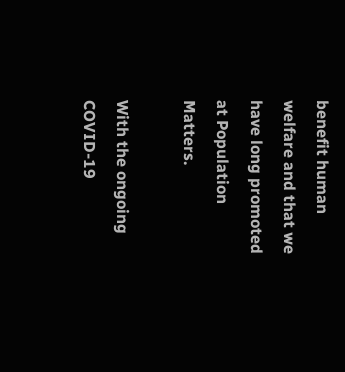benefit human welfare and that we have long promoted at Population Matters.

With the ongoing COVID-19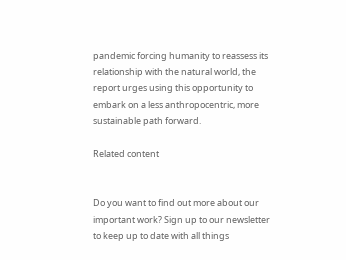pandemic forcing humanity to reassess its relationship with the natural world, the report urges using this opportunity to embark on a less anthropocentric, more sustainable path forward.

Related content


Do you want to find out more about our important work? Sign up to our newsletter to keep up to date with all things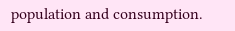population and consumption.